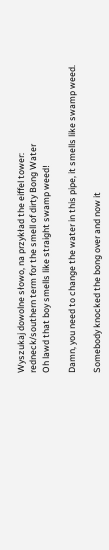Wyszukaj dowolne słowo, na przykład the eiffel tower:
redneck/southern term for the smell of dirty Bong Water
Oh lawd that boy smells like straight swamp weed!

Damn, you need to change the water in this pipe, it smells like swamp weed.

Somebody knocked the bong over and now it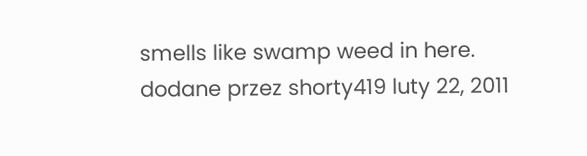smells like swamp weed in here.
dodane przez shorty419 luty 22, 2011